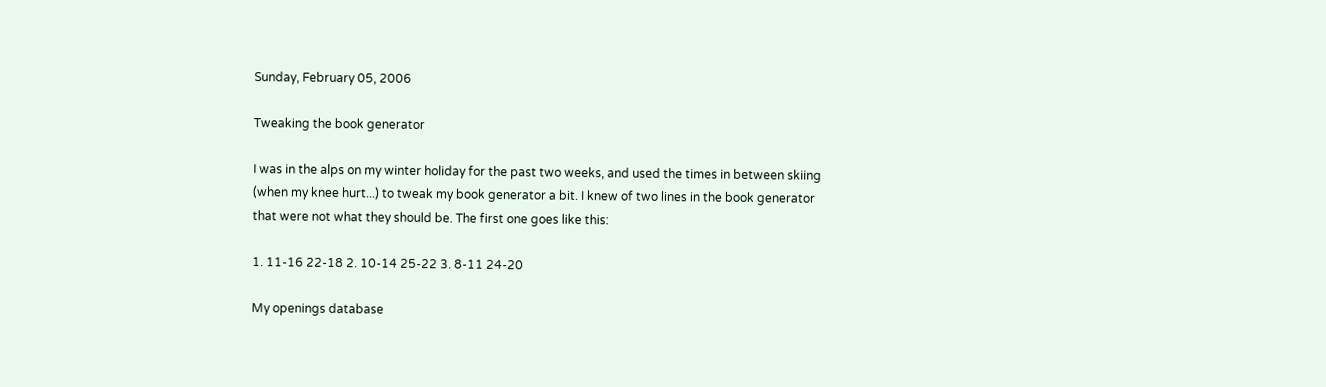Sunday, February 05, 2006

Tweaking the book generator

I was in the alps on my winter holiday for the past two weeks, and used the times in between skiing (when my knee hurt...) to tweak my book generator a bit. I knew of two lines in the book generator that were not what they should be. The first one goes like this:

1. 11-16 22-18 2. 10-14 25-22 3. 8-11 24-20

My openings database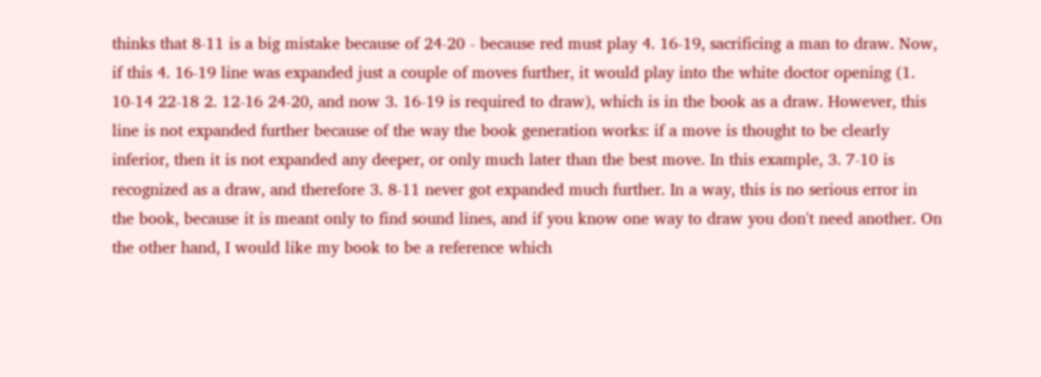thinks that 8-11 is a big mistake because of 24-20 - because red must play 4. 16-19, sacrificing a man to draw. Now, if this 4. 16-19 line was expanded just a couple of moves further, it would play into the white doctor opening (1. 10-14 22-18 2. 12-16 24-20, and now 3. 16-19 is required to draw), which is in the book as a draw. However, this line is not expanded further because of the way the book generation works: if a move is thought to be clearly inferior, then it is not expanded any deeper, or only much later than the best move. In this example, 3. 7-10 is recognized as a draw, and therefore 3. 8-11 never got expanded much further. In a way, this is no serious error in the book, because it is meant only to find sound lines, and if you know one way to draw you don't need another. On the other hand, I would like my book to be a reference which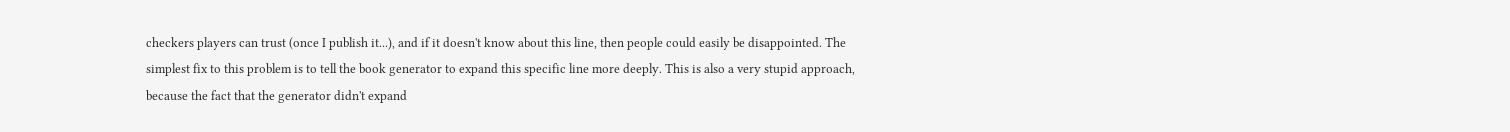checkers players can trust (once I publish it...), and if it doesn't know about this line, then people could easily be disappointed. The simplest fix to this problem is to tell the book generator to expand this specific line more deeply. This is also a very stupid approach, because the fact that the generator didn't expand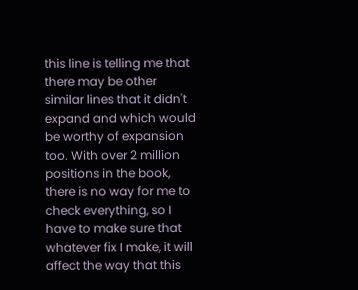this line is telling me that there may be other similar lines that it didn't expand and which would be worthy of expansion too. With over 2 million positions in the book, there is no way for me to check everything, so I have to make sure that whatever fix I make, it will affect the way that this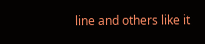line and others like it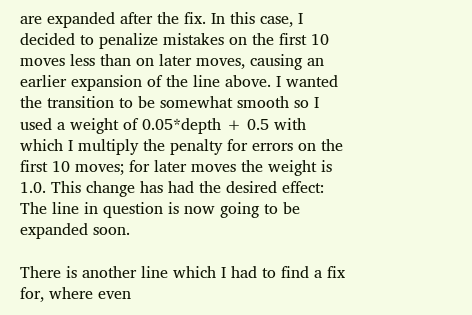are expanded after the fix. In this case, I decided to penalize mistakes on the first 10 moves less than on later moves, causing an earlier expansion of the line above. I wanted the transition to be somewhat smooth so I used a weight of 0.05*depth + 0.5 with which I multiply the penalty for errors on the first 10 moves; for later moves the weight is 1.0. This change has had the desired effect: The line in question is now going to be expanded soon.

There is another line which I had to find a fix for, where even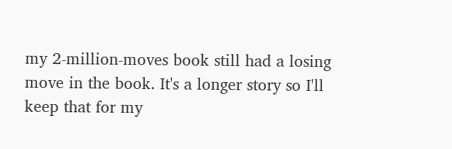my 2-million-moves book still had a losing move in the book. It's a longer story so I'll keep that for my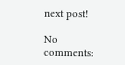next post!

No comments: